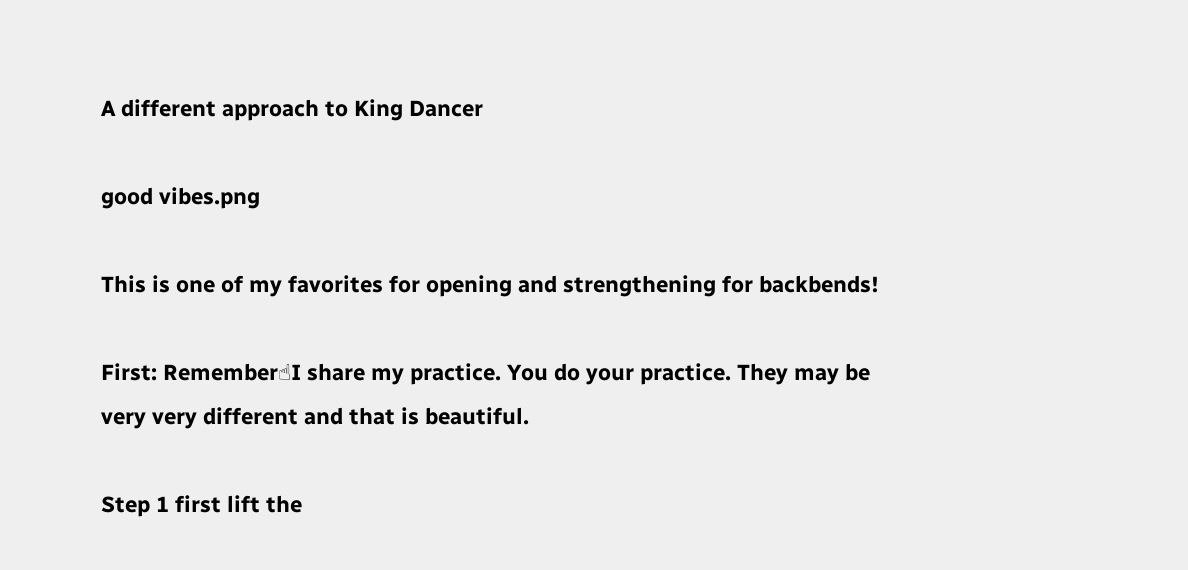A different approach to King Dancer

good vibes.png

This is one of my favorites for opening and strengthening for backbends!

First: Remember☝I share my practice. You do your practice. They may be very very different and that is beautiful.

Step 1 first lift the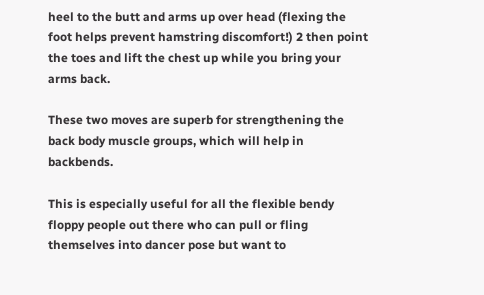heel to the butt and arms up over head (flexing the foot helps prevent hamstring discomfort!) 2 then point the toes and lift the chest up while you bring your arms back.

These two moves are superb for strengthening the back body muscle groups, which will help in backbends.

This is especially useful for all the flexible bendy floppy people out there who can pull or fling themselves into dancer pose but want to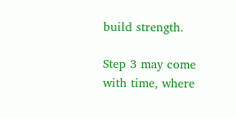build strength.

Step 3 may come with time, where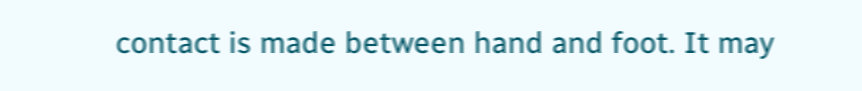contact is made between hand and foot. It may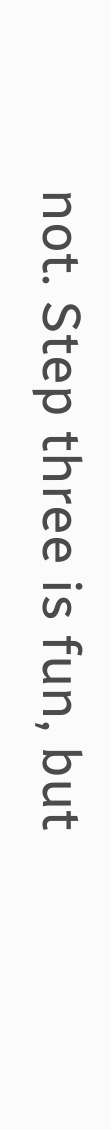not. Step three is fun, but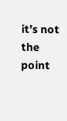it’s not the point